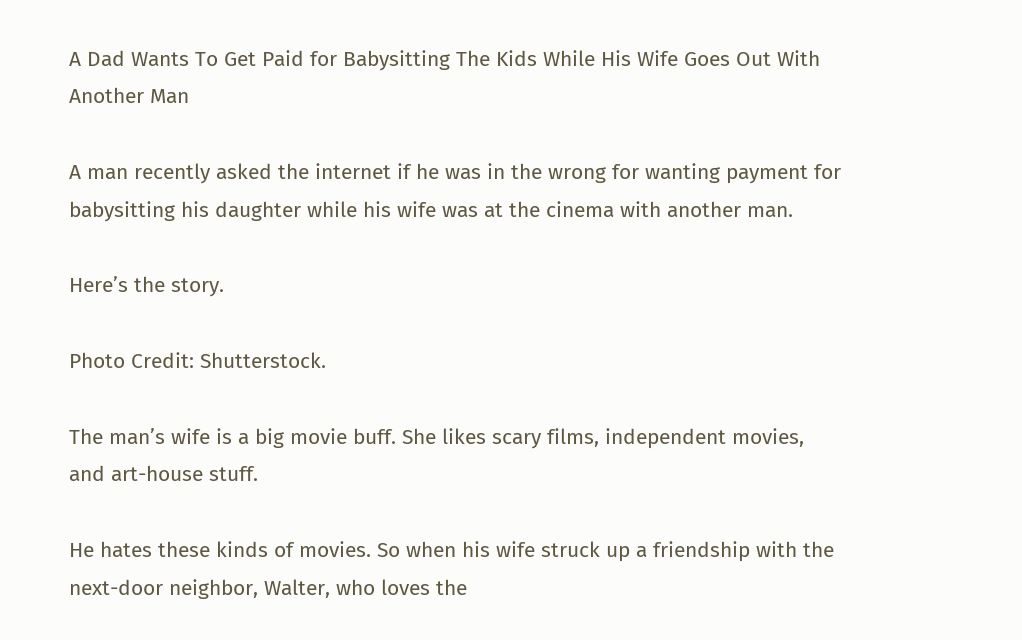A Dad Wants To Get Paid for Babysitting The Kids While His Wife Goes Out With Another Man

A man recently asked the internet if he was in the wrong for wanting payment for babysitting his daughter while his wife was at the cinema with another man.

Here’s the story.

Photo Credit: Shutterstock.

The man’s wife is a big movie buff. She likes scary films, independent movies, and art-house stuff.

He hates these kinds of movies. So when his wife struck up a friendship with the next-door neighbor, Walter, who loves the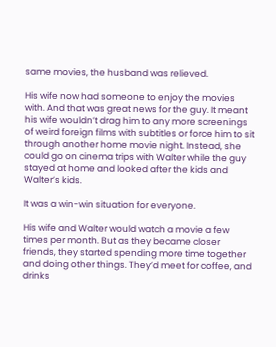same movies, the husband was relieved.

His wife now had someone to enjoy the movies with. And that was great news for the guy. It meant his wife wouldn’t drag him to any more screenings of weird foreign films with subtitles or force him to sit through another home movie night. Instead, she could go on cinema trips with Walter while the guy stayed at home and looked after the kids and Walter’s kids.

It was a win-win situation for everyone.

His wife and Walter would watch a movie a few times per month. But as they became closer friends, they started spending more time together and doing other things. They’d meet for coffee, and drinks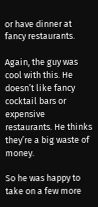or have dinner at fancy restaurants.

Again, the guy was cool with this. He doesn’t like fancy cocktail bars or expensive restaurants. He thinks they’re a big waste of money.

So he was happy to take on a few more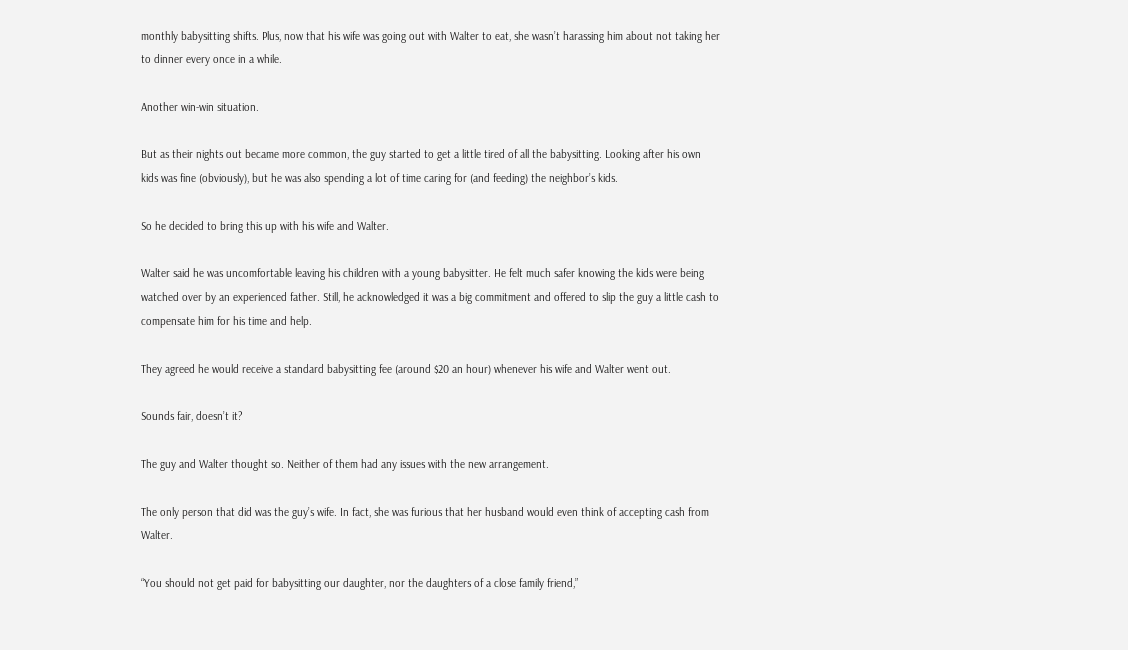monthly babysitting shifts. Plus, now that his wife was going out with Walter to eat, she wasn’t harassing him about not taking her to dinner every once in a while.

Another win-win situation.

But as their nights out became more common, the guy started to get a little tired of all the babysitting. Looking after his own kids was fine (obviously), but he was also spending a lot of time caring for (and feeding) the neighbor’s kids.

So he decided to bring this up with his wife and Walter.

Walter said he was uncomfortable leaving his children with a young babysitter. He felt much safer knowing the kids were being watched over by an experienced father. Still, he acknowledged it was a big commitment and offered to slip the guy a little cash to compensate him for his time and help.

They agreed he would receive a standard babysitting fee (around $20 an hour) whenever his wife and Walter went out.

Sounds fair, doesn’t it?

The guy and Walter thought so. Neither of them had any issues with the new arrangement.

The only person that did was the guy’s wife. In fact, she was furious that her husband would even think of accepting cash from Walter.

“You should not get paid for babysitting our daughter, nor the daughters of a close family friend,”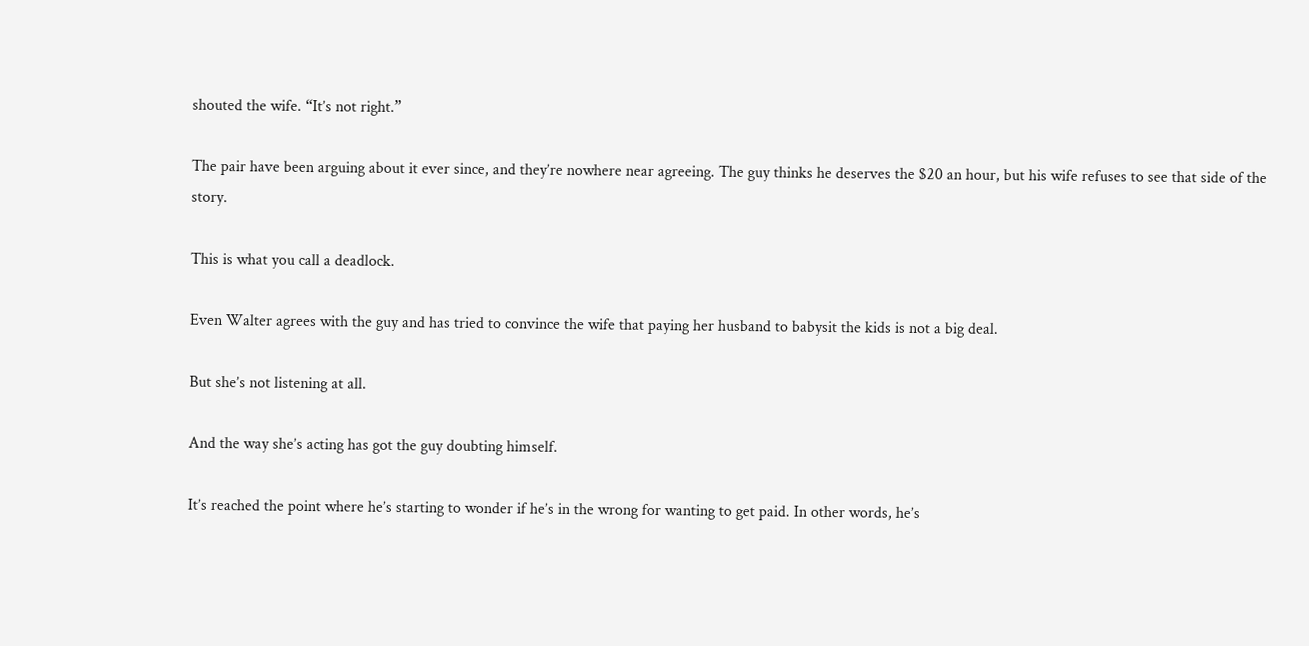shouted the wife. “It’s not right.”

The pair have been arguing about it ever since, and they’re nowhere near agreeing. The guy thinks he deserves the $20 an hour, but his wife refuses to see that side of the story.

This is what you call a deadlock.

Even Walter agrees with the guy and has tried to convince the wife that paying her husband to babysit the kids is not a big deal.

But she’s not listening at all.

And the way she’s acting has got the guy doubting himself.

It’s reached the point where he’s starting to wonder if he’s in the wrong for wanting to get paid. In other words, he’s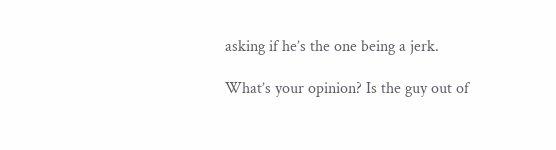asking if he’s the one being a jerk.

What’s your opinion? Is the guy out of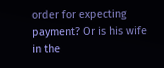order for expecting payment? Or is his wife in the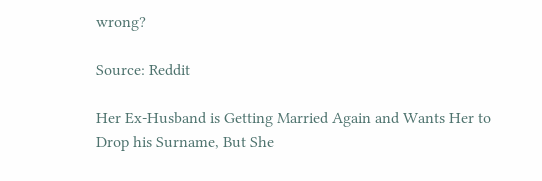wrong?

Source: Reddit

Her Ex-Husband is Getting Married Again and Wants Her to Drop his Surname, But She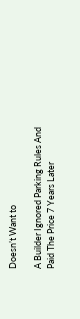Doesn’t Want to

A Builder Ignored Parking Rules And Paid The Price 7 Years Later